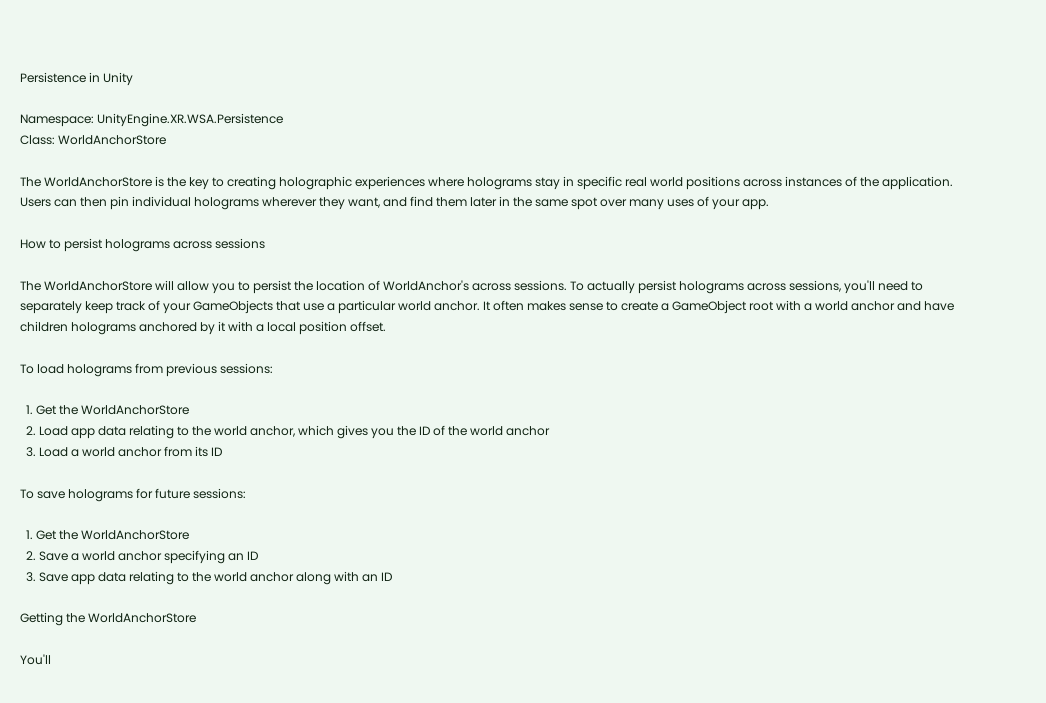Persistence in Unity

Namespace: UnityEngine.XR.WSA.Persistence
Class: WorldAnchorStore

The WorldAnchorStore is the key to creating holographic experiences where holograms stay in specific real world positions across instances of the application. Users can then pin individual holograms wherever they want, and find them later in the same spot over many uses of your app.

How to persist holograms across sessions

The WorldAnchorStore will allow you to persist the location of WorldAnchor's across sessions. To actually persist holograms across sessions, you'll need to separately keep track of your GameObjects that use a particular world anchor. It often makes sense to create a GameObject root with a world anchor and have children holograms anchored by it with a local position offset.

To load holograms from previous sessions:

  1. Get the WorldAnchorStore
  2. Load app data relating to the world anchor, which gives you the ID of the world anchor
  3. Load a world anchor from its ID

To save holograms for future sessions:

  1. Get the WorldAnchorStore
  2. Save a world anchor specifying an ID
  3. Save app data relating to the world anchor along with an ID

Getting the WorldAnchorStore

You'll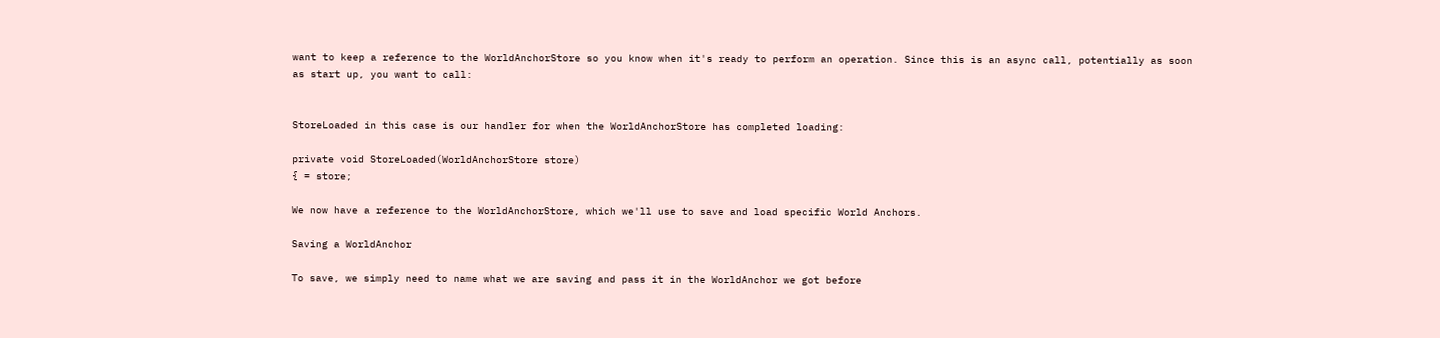want to keep a reference to the WorldAnchorStore so you know when it's ready to perform an operation. Since this is an async call, potentially as soon as start up, you want to call:


StoreLoaded in this case is our handler for when the WorldAnchorStore has completed loading:

private void StoreLoaded(WorldAnchorStore store)
{ = store;

We now have a reference to the WorldAnchorStore, which we'll use to save and load specific World Anchors.

Saving a WorldAnchor

To save, we simply need to name what we are saving and pass it in the WorldAnchor we got before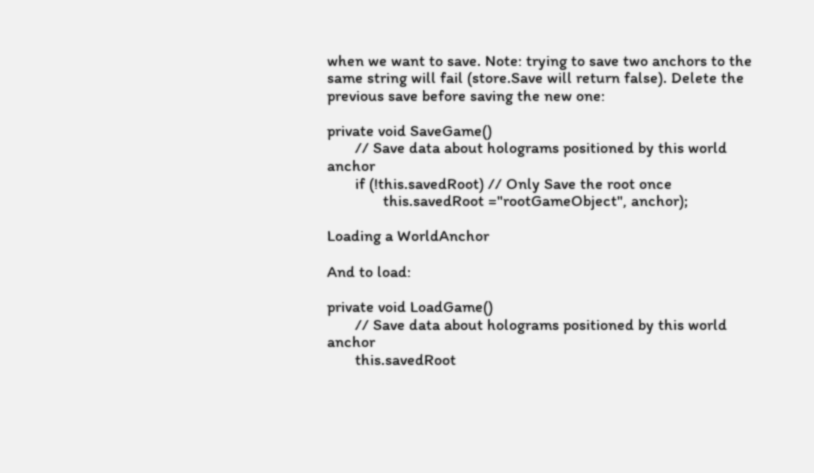when we want to save. Note: trying to save two anchors to the same string will fail (store.Save will return false). Delete the previous save before saving the new one:

private void SaveGame()
       // Save data about holograms positioned by this world anchor
       if (!this.savedRoot) // Only Save the root once
              this.savedRoot ="rootGameObject", anchor);

Loading a WorldAnchor

And to load:

private void LoadGame()
       // Save data about holograms positioned by this world anchor
       this.savedRoot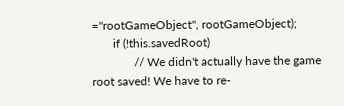="rootGameObject", rootGameObject);
       if (!this.savedRoot)
              // We didn't actually have the game root saved! We have to re-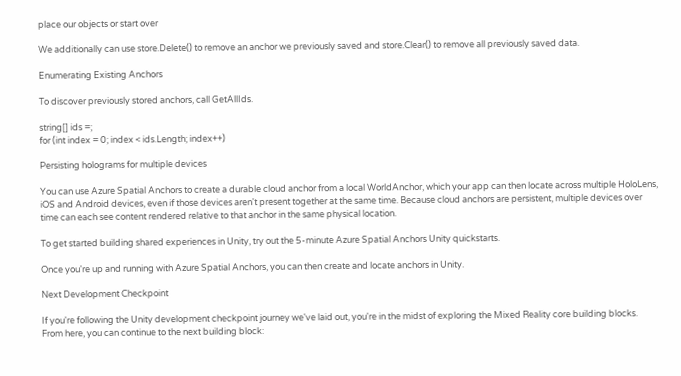place our objects or start over

We additionally can use store.Delete() to remove an anchor we previously saved and store.Clear() to remove all previously saved data.

Enumerating Existing Anchors

To discover previously stored anchors, call GetAllIds.

string[] ids =;
for (int index = 0; index < ids.Length; index++)

Persisting holograms for multiple devices

You can use Azure Spatial Anchors to create a durable cloud anchor from a local WorldAnchor, which your app can then locate across multiple HoloLens, iOS and Android devices, even if those devices aren't present together at the same time. Because cloud anchors are persistent, multiple devices over time can each see content rendered relative to that anchor in the same physical location.

To get started building shared experiences in Unity, try out the 5-minute Azure Spatial Anchors Unity quickstarts.

Once you're up and running with Azure Spatial Anchors, you can then create and locate anchors in Unity.

Next Development Checkpoint

If you're following the Unity development checkpoint journey we've laid out, you're in the midst of exploring the Mixed Reality core building blocks. From here, you can continue to the next building block: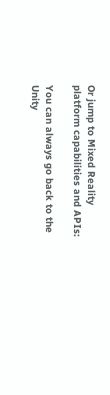Or jump to Mixed Reality platform capabilities and APIs:

You can always go back to the Unity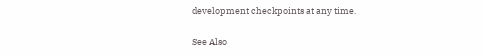development checkpoints at any time.

See Also